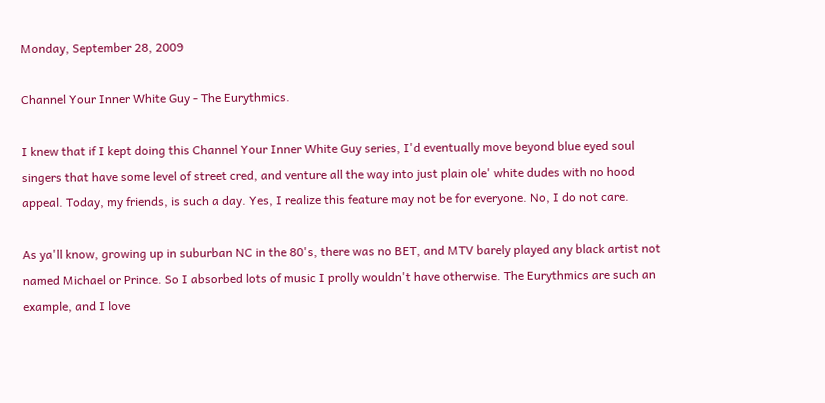Monday, September 28, 2009

Channel Your Inner White Guy - The Eurythmics.

I knew that if I kept doing this Channel Your Inner White Guy series, I'd eventually move beyond blue eyed soul singers that have some level of street cred, and venture all the way into just plain ole' white dudes with no hood appeal. Today, my friends, is such a day. Yes, I realize this feature may not be for everyone. No, I do not care.

As ya'll know, growing up in suburban NC in the 80's, there was no BET, and MTV barely played any black artist not named Michael or Prince. So I absorbed lots of music I prolly wouldn't have otherwise. The Eurythmics are such an example, and I love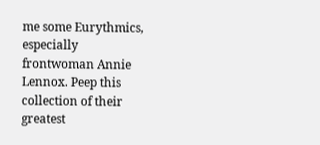me some Eurythmics, especially frontwoman Annie Lennox. Peep this collection of their greatest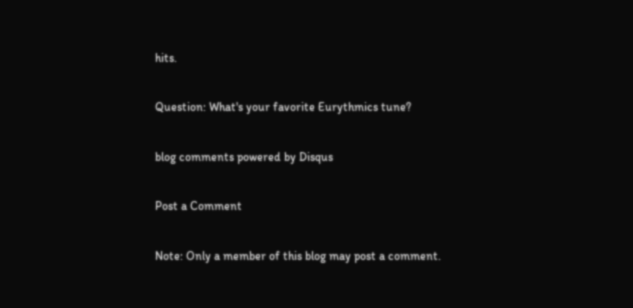hits.

Question: What's your favorite Eurythmics tune?

blog comments powered by Disqus

Post a Comment

Note: Only a member of this blog may post a comment.